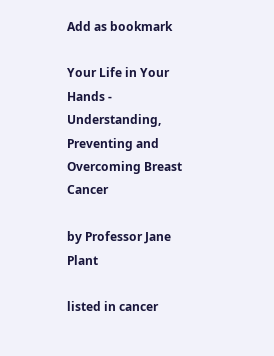Add as bookmark

Your Life in Your Hands - Understanding, Preventing and Overcoming Breast Cancer

by Professor Jane Plant

listed in cancer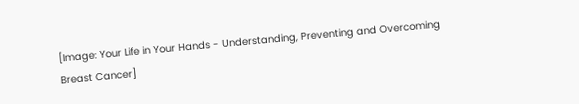[Image: Your Life in Your Hands - Understanding, Preventing and Overcoming Breast Cancer]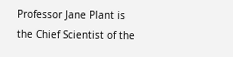Professor Jane Plant is the Chief Scientist of the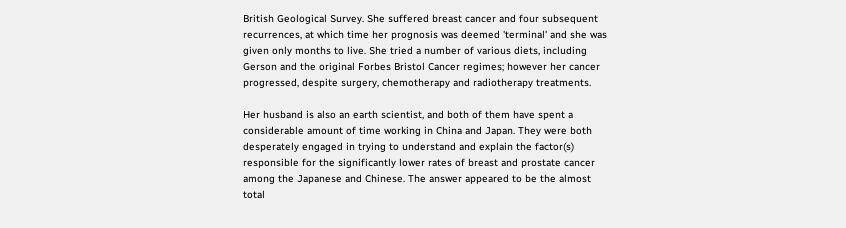British Geological Survey. She suffered breast cancer and four subsequent recurrences, at which time her prognosis was deemed 'terminal' and she was given only months to live. She tried a number of various diets, including Gerson and the original Forbes Bristol Cancer regimes; however her cancer progressed, despite surgery, chemotherapy and radiotherapy treatments.

Her husband is also an earth scientist, and both of them have spent a considerable amount of time working in China and Japan. They were both desperately engaged in trying to understand and explain the factor(s) responsible for the significantly lower rates of breast and prostate cancer among the Japanese and Chinese. The answer appeared to be the almost total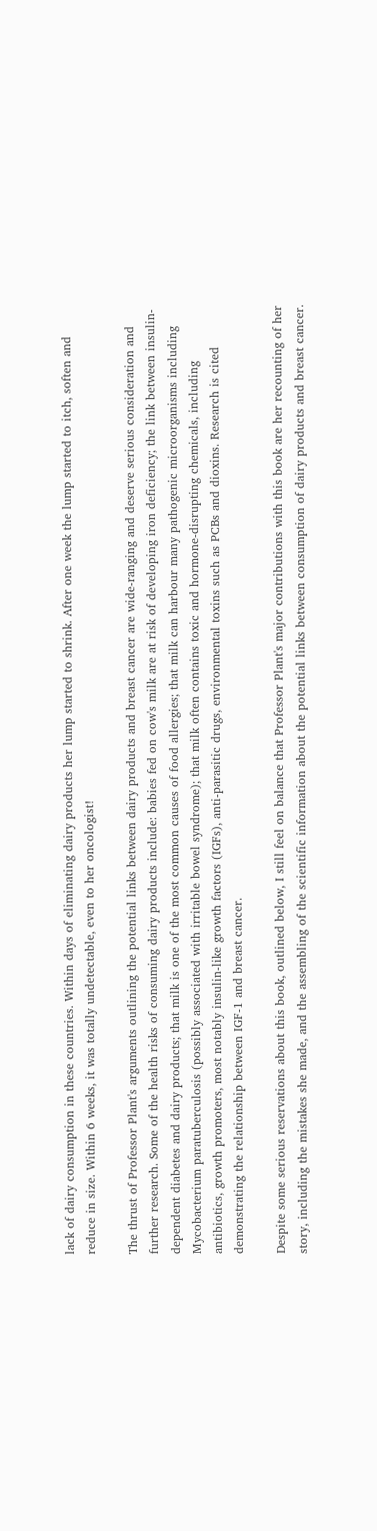lack of dairy consumption in these countries. Within days of eliminating dairy products her lump started to shrink. After one week the lump started to itch, soften and reduce in size. Within 6 weeks, it was totally undetectable, even to her oncologist!

The thrust of Professor Plant's arguments outlining the potential links between dairy products and breast cancer are wide-ranging and deserve serious consideration and further research. Some of the health risks of consuming dairy products include: babies fed on cow's milk are at risk of developing iron deficiency; the link between insulin-dependent diabetes and dairy products; that milk is one of the most common causes of food allergies; that milk can harbour many pathogenic microorganisms including Mycobacterium paratuberculosis (possibly associated with irritable bowel syndrome); that milk often contains toxic and hormone-disrupting chemicals, including antibiotics, growth promoters, most notably insulin-like growth factors (IGFs), anti-parasitic drugs, environmental toxins such as PCBs and dioxins. Research is cited demonstrating the relationship between IGF-1 and breast cancer.

Despite some serious reservations about this book, outlined below, I still feel on balance that Professor Plant's major contributions with this book are her recounting of her story, including the mistakes she made, and the assembling of the scientific information about the potential links between consumption of dairy products and breast cancer.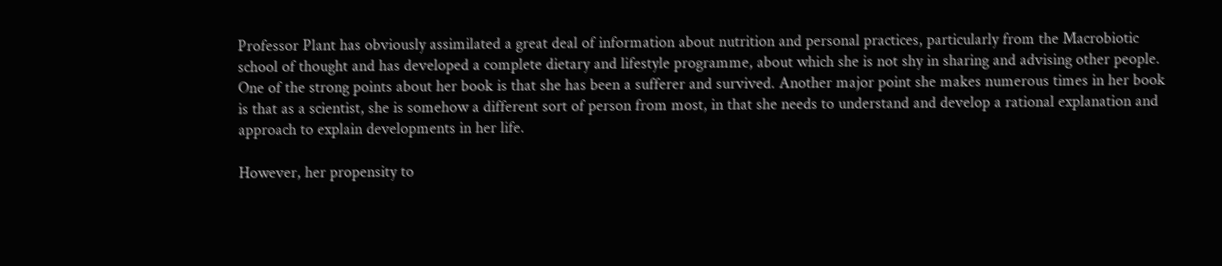Professor Plant has obviously assimilated a great deal of information about nutrition and personal practices, particularly from the Macrobiotic school of thought and has developed a complete dietary and lifestyle programme, about which she is not shy in sharing and advising other people. One of the strong points about her book is that she has been a sufferer and survived. Another major point she makes numerous times in her book is that as a scientist, she is somehow a different sort of person from most, in that she needs to understand and develop a rational explanation and approach to explain developments in her life.

However, her propensity to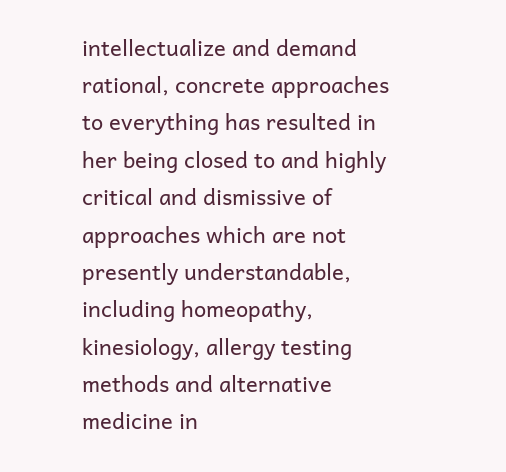intellectualize and demand rational, concrete approaches to everything has resulted in her being closed to and highly critical and dismissive of approaches which are not presently understandable, including homeopathy, kinesiology, allergy testing methods and alternative medicine in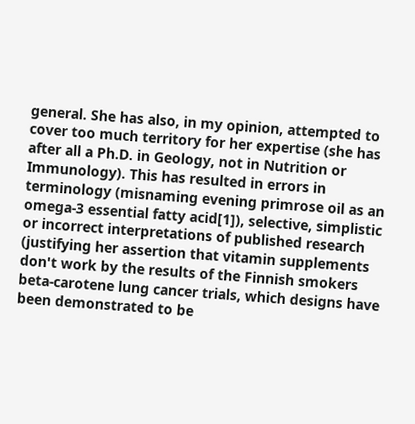general. She has also, in my opinion, attempted to cover too much territory for her expertise (she has after all a Ph.D. in Geology, not in Nutrition or Immunology). This has resulted in errors in terminology (misnaming evening primrose oil as an omega-3 essential fatty acid[1]), selective, simplistic or incorrect interpretations of published research (justifying her assertion that vitamin supplements don't work by the results of the Finnish smokers beta-carotene lung cancer trials, which designs have been demonstrated to be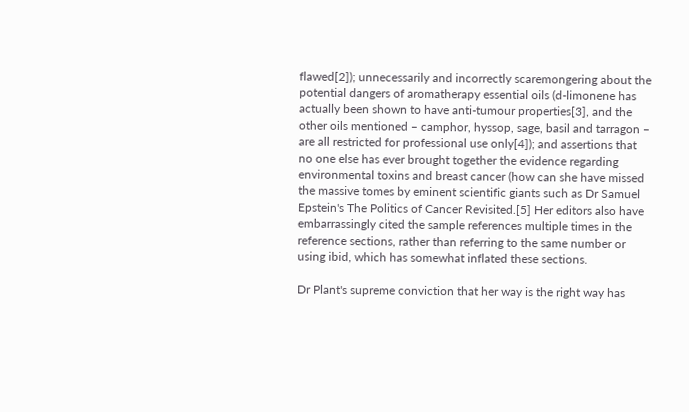flawed[2]); unnecessarily and incorrectly scaremongering about the potential dangers of aromatherapy essential oils (d-limonene has actually been shown to have anti-tumour properties[3], and the other oils mentioned – camphor, hyssop, sage, basil and tarragon – are all restricted for professional use only[4]); and assertions that no one else has ever brought together the evidence regarding environmental toxins and breast cancer (how can she have missed the massive tomes by eminent scientific giants such as Dr Samuel Epstein's The Politics of Cancer Revisited.[5] Her editors also have embarrassingly cited the sample references multiple times in the reference sections, rather than referring to the same number or using ibid, which has somewhat inflated these sections.

Dr Plant's supreme conviction that her way is the right way has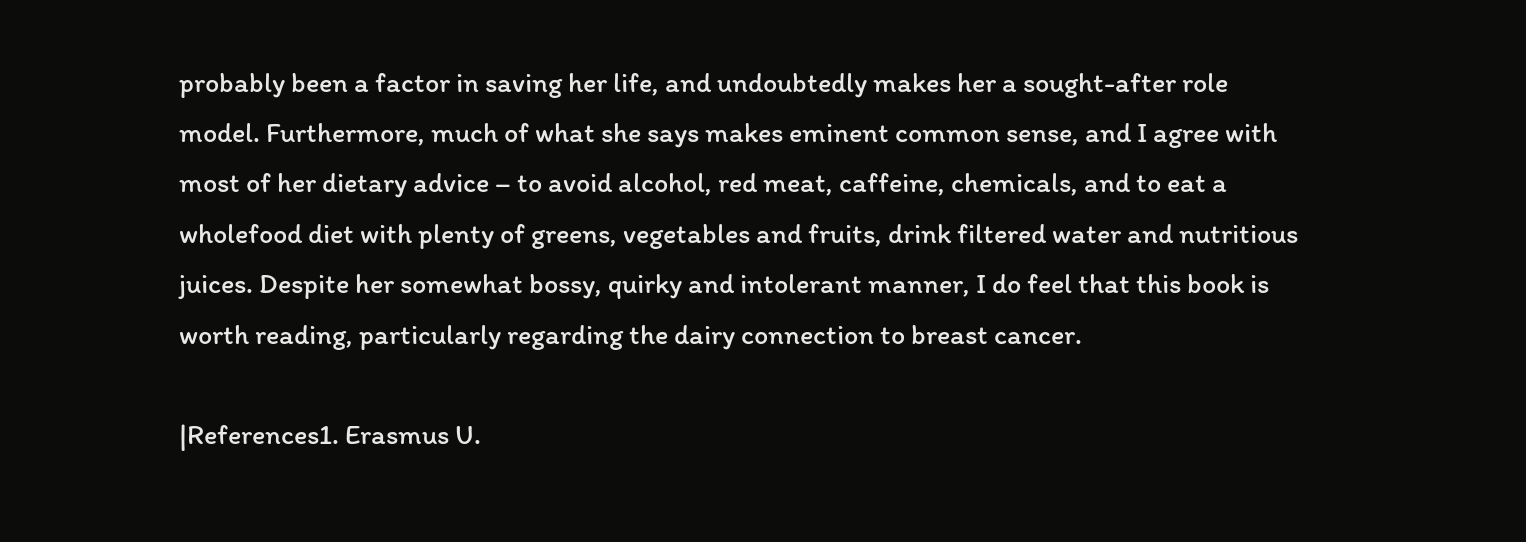probably been a factor in saving her life, and undoubtedly makes her a sought-after role model. Furthermore, much of what she says makes eminent common sense, and I agree with most of her dietary advice – to avoid alcohol, red meat, caffeine, chemicals, and to eat a wholefood diet with plenty of greens, vegetables and fruits, drink filtered water and nutritious juices. Despite her somewhat bossy, quirky and intolerant manner, I do feel that this book is worth reading, particularly regarding the dairy connection to breast cancer.

|References1. Erasmus U.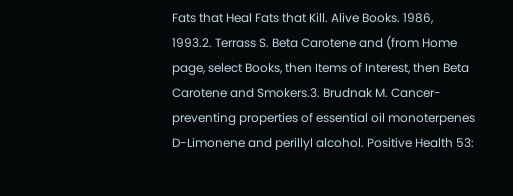Fats that Heal Fats that Kill. Alive Books. 1986, 1993.2. Terrass S. Beta Carotene and (from Home page, select Books, then Items of Interest, then Beta Carotene and Smokers.3. Brudnak M. Cancer-preventing properties of essential oil monoterpenes D-Limonene and perillyl alcohol. Positive Health 53: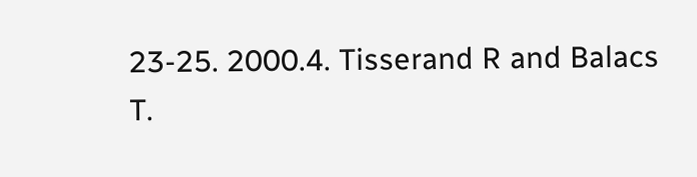23-25. 2000.4. Tisserand R and Balacs T.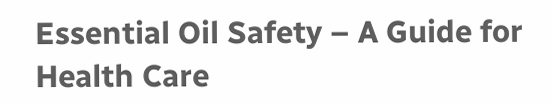Essential Oil Safety – A Guide for Health Care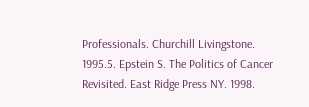Professionals. Churchill Livingstone. 1995.5. Epstein S. The Politics of Cancer Revisited. East Ridge Press NY. 1998.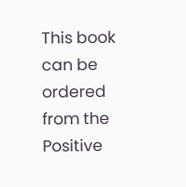This book can be ordered from the Positive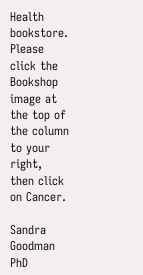Health bookstore. Please click the Bookshop image at the top of the column to your right, then click on Cancer.

Sandra Goodman PhD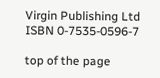Virgin Publishing Ltd
ISBN 0-7535-0596-7

top of the page